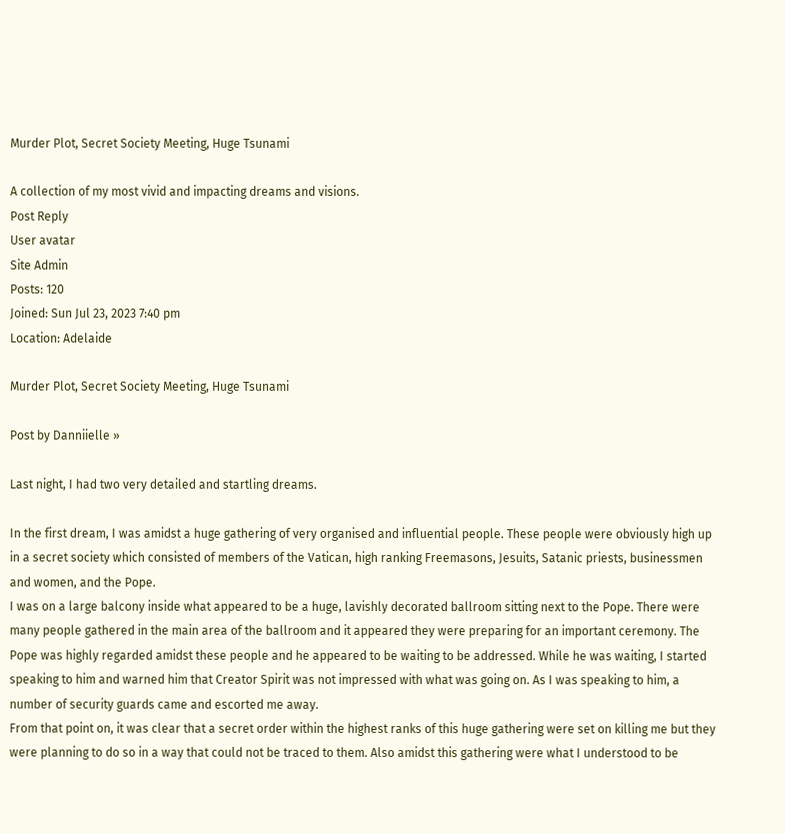Murder Plot, Secret Society Meeting, Huge Tsunami

A collection of my most vivid and impacting dreams and visions.
Post Reply
User avatar
Site Admin
Posts: 120
Joined: Sun Jul 23, 2023 7:40 pm
Location: Adelaide

Murder Plot, Secret Society Meeting, Huge Tsunami

Post by Danniielle »

Last night, I had two very detailed and startling dreams.

In the first dream, I was amidst a huge gathering of very organised and influential people. These people were obviously high up in a secret society which consisted of members of the Vatican, high ranking Freemasons, Jesuits, Satanic priests, businessmen and women, and the Pope.
I was on a large balcony inside what appeared to be a huge, lavishly decorated ballroom sitting next to the Pope. There were many people gathered in the main area of the ballroom and it appeared they were preparing for an important ceremony. The Pope was highly regarded amidst these people and he appeared to be waiting to be addressed. While he was waiting, I started speaking to him and warned him that Creator Spirit was not impressed with what was going on. As I was speaking to him, a number of security guards came and escorted me away.
From that point on, it was clear that a secret order within the highest ranks of this huge gathering were set on killing me but they were planning to do so in a way that could not be traced to them. Also amidst this gathering were what I understood to be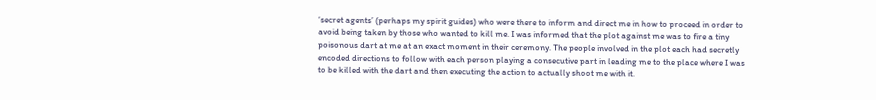‘secret agents’ (perhaps my spirit guides) who were there to inform and direct me in how to proceed in order to avoid being taken by those who wanted to kill me. I was informed that the plot against me was to fire a tiny poisonous dart at me at an exact moment in their ceremony. The people involved in the plot each had secretly encoded directions to follow with each person playing a consecutive part in leading me to the place where I was to be killed with the dart and then executing the action to actually shoot me with it.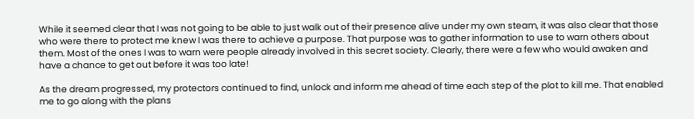While it seemed clear that I was not going to be able to just walk out of their presence alive under my own steam, it was also clear that those who were there to protect me knew I was there to achieve a purpose. That purpose was to gather information to use to warn others about them. Most of the ones I was to warn were people already involved in this secret society. Clearly, there were a few who would awaken and have a chance to get out before it was too late!

As the dream progressed, my protectors continued to find, unlock and inform me ahead of time each step of the plot to kill me. That enabled me to go along with the plans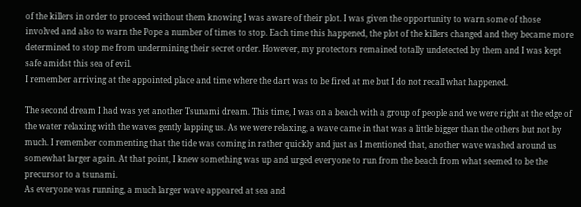of the killers in order to proceed without them knowing I was aware of their plot. I was given the opportunity to warn some of those involved and also to warn the Pope a number of times to stop. Each time this happened, the plot of the killers changed and they became more determined to stop me from undermining their secret order. However, my protectors remained totally undetected by them and I was kept safe amidst this sea of evil.
I remember arriving at the appointed place and time where the dart was to be fired at me but I do not recall what happened.

The second dream I had was yet another Tsunami dream. This time, I was on a beach with a group of people and we were right at the edge of the water relaxing with the waves gently lapping us. As we were relaxing, a wave came in that was a little bigger than the others but not by much. I remember commenting that the tide was coming in rather quickly and just as I mentioned that, another wave washed around us somewhat larger again. At that point, I knew something was up and urged everyone to run from the beach from what seemed to be the precursor to a tsunami.
As everyone was running, a much larger wave appeared at sea and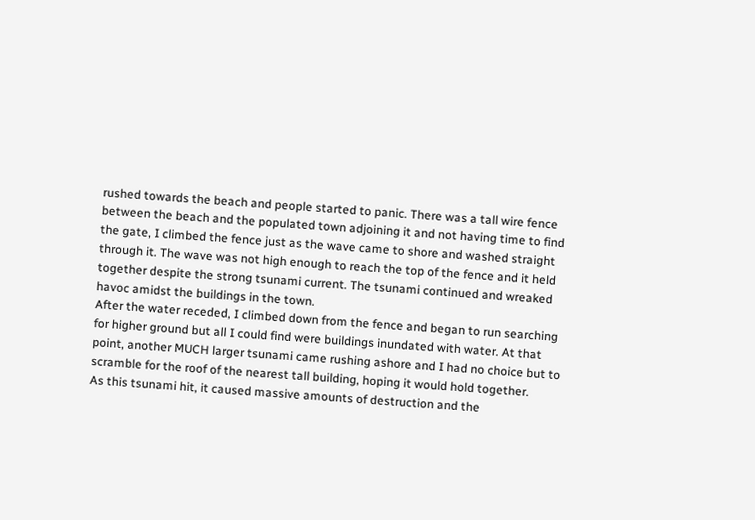rushed towards the beach and people started to panic. There was a tall wire fence between the beach and the populated town adjoining it and not having time to find the gate, I climbed the fence just as the wave came to shore and washed straight through it. The wave was not high enough to reach the top of the fence and it held together despite the strong tsunami current. The tsunami continued and wreaked havoc amidst the buildings in the town.
After the water receded, I climbed down from the fence and began to run searching for higher ground but all I could find were buildings inundated with water. At that point, another MUCH larger tsunami came rushing ashore and I had no choice but to scramble for the roof of the nearest tall building, hoping it would hold together.
As this tsunami hit, it caused massive amounts of destruction and the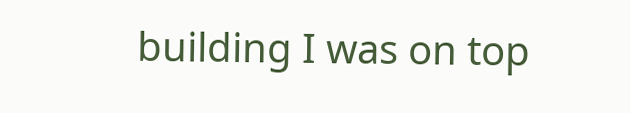building I was on top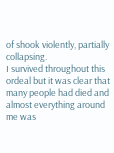of shook violently, partially collapsing.
I survived throughout this ordeal but it was clear that many people had died and almost everything around me was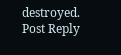destroyed.
Post Reply